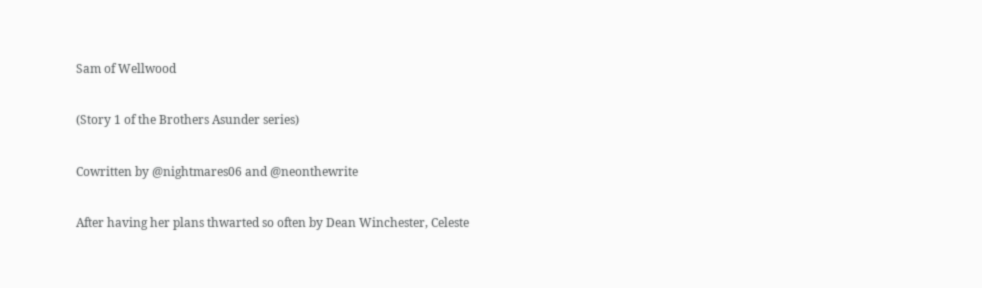Sam of Wellwood

(Story 1 of the Brothers Asunder series)

Cowritten by @nightmares06 and @neonthewrite

After having her plans thwarted so often by Dean Winchester, Celeste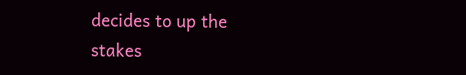decides to up the stakes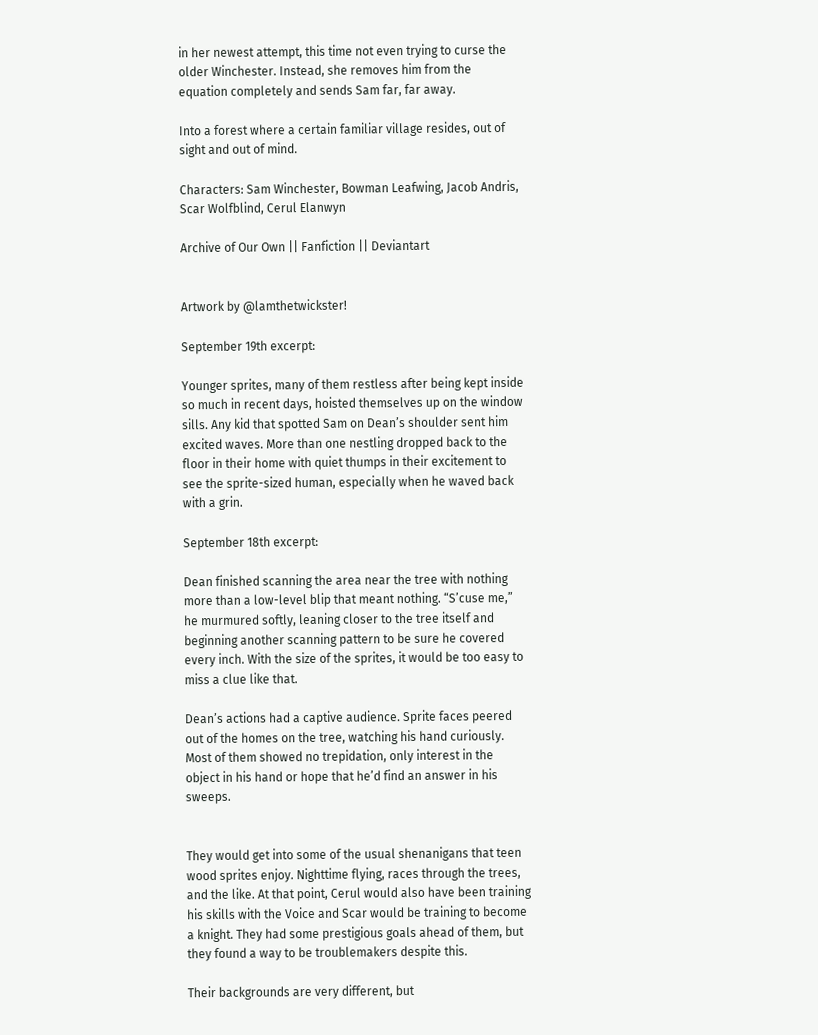in her newest attempt, this time not even trying to curse the older Winchester. Instead, she removes him from the equation completely and sends Sam far, far away.

Into a forest where a certain familiar village resides, out of sight and out of mind.

Characters: Sam Winchester, Bowman Leafwing, Jacob Andris, Scar Wolfblind, Cerul Elanwyn

Archive of Our Own || Fanfiction || Deviantart


Artwork by @lamthetwickster!

September 19th excerpt:

Younger sprites, many of them restless after being kept inside so much in recent days, hoisted themselves up on the window sills. Any kid that spotted Sam on Dean’s shoulder sent him excited waves. More than one nestling dropped back to the floor in their home with quiet thumps in their excitement to see the sprite-sized human, especially when he waved back with a grin.

September 18th excerpt:

Dean finished scanning the area near the tree with nothing more than a low-level blip that meant nothing. “S’cuse me,” he murmured softly, leaning closer to the tree itself and beginning another scanning pattern to be sure he covered every inch. With the size of the sprites, it would be too easy to miss a clue like that.

Dean’s actions had a captive audience. Sprite faces peered out of the homes on the tree, watching his hand curiously. Most of them showed no trepidation, only interest in the object in his hand or hope that he’d find an answer in his sweeps.


They would get into some of the usual shenanigans that teen wood sprites enjoy. Nighttime flying, races through the trees, and the like. At that point, Cerul would also have been training his skills with the Voice and Scar would be training to become a knight. They had some prestigious goals ahead of them, but they found a way to be troublemakers despite this.

Their backgrounds are very different, but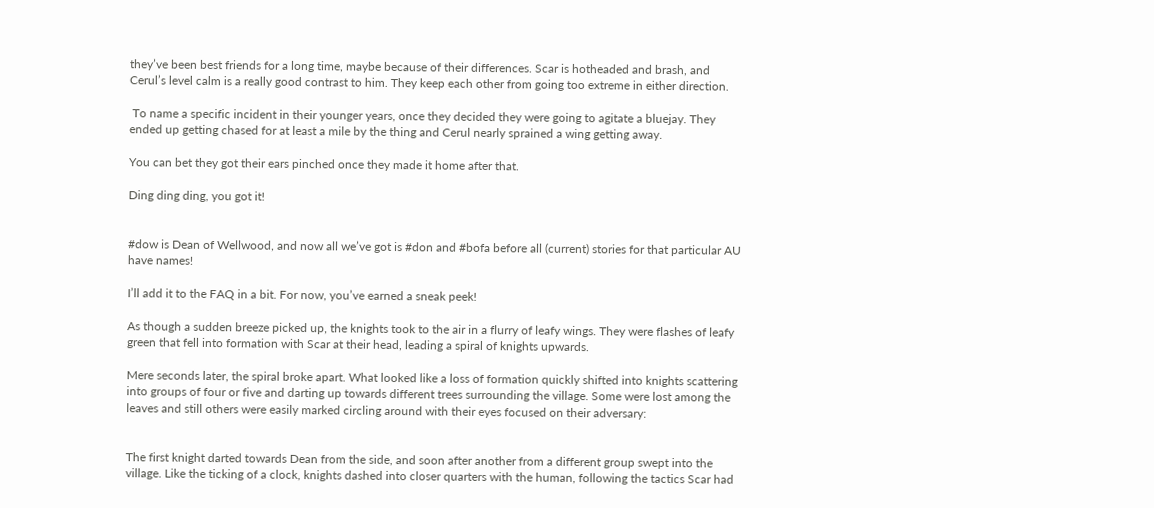they’ve been best friends for a long time, maybe because of their differences. Scar is hotheaded and brash, and Cerul’s level calm is a really good contrast to him. They keep each other from going too extreme in either direction.

 To name a specific incident in their younger years, once they decided they were going to agitate a bluejay. They ended up getting chased for at least a mile by the thing and Cerul nearly sprained a wing getting away.

You can bet they got their ears pinched once they made it home after that.

Ding ding ding, you got it!


#dow is Dean of Wellwood, and now all we’ve got is #don and #bofa before all (current) stories for that particular AU have names!

I’ll add it to the FAQ in a bit. For now, you’ve earned a sneak peek!

As though a sudden breeze picked up, the knights took to the air in a flurry of leafy wings. They were flashes of leafy green that fell into formation with Scar at their head, leading a spiral of knights upwards.

Mere seconds later, the spiral broke apart. What looked like a loss of formation quickly shifted into knights scattering into groups of four or five and darting up towards different trees surrounding the village. Some were lost among the leaves and still others were easily marked circling around with their eyes focused on their adversary:


The first knight darted towards Dean from the side, and soon after another from a different group swept into the village. Like the ticking of a clock, knights dashed into closer quarters with the human, following the tactics Scar had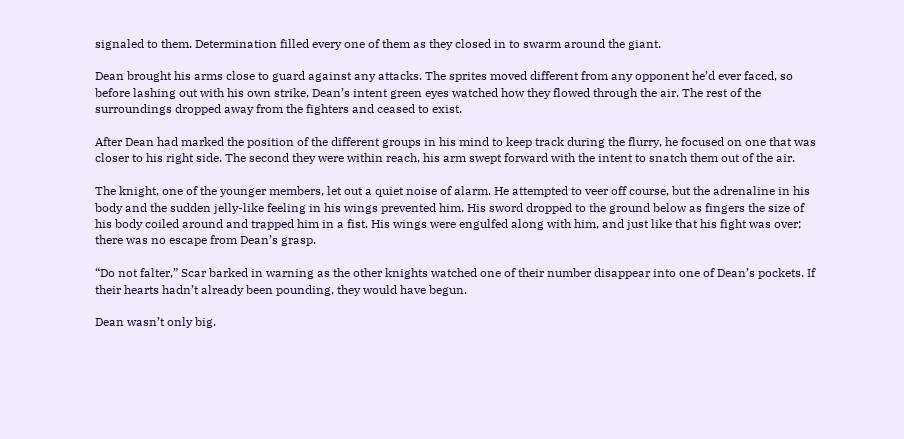signaled to them. Determination filled every one of them as they closed in to swarm around the giant.

Dean brought his arms close to guard against any attacks. The sprites moved different from any opponent he’d ever faced, so before lashing out with his own strike, Dean’s intent green eyes watched how they flowed through the air. The rest of the surroundings dropped away from the fighters and ceased to exist.

After Dean had marked the position of the different groups in his mind to keep track during the flurry, he focused on one that was closer to his right side. The second they were within reach, his arm swept forward with the intent to snatch them out of the air.

The knight, one of the younger members, let out a quiet noise of alarm. He attempted to veer off course, but the adrenaline in his body and the sudden jelly-like feeling in his wings prevented him. His sword dropped to the ground below as fingers the size of his body coiled around and trapped him in a fist. His wings were engulfed along with him, and just like that his fight was over; there was no escape from Dean’s grasp.

“Do not falter,” Scar barked in warning as the other knights watched one of their number disappear into one of Dean’s pockets. If their hearts hadn’t already been pounding, they would have begun.

Dean wasn’t only big.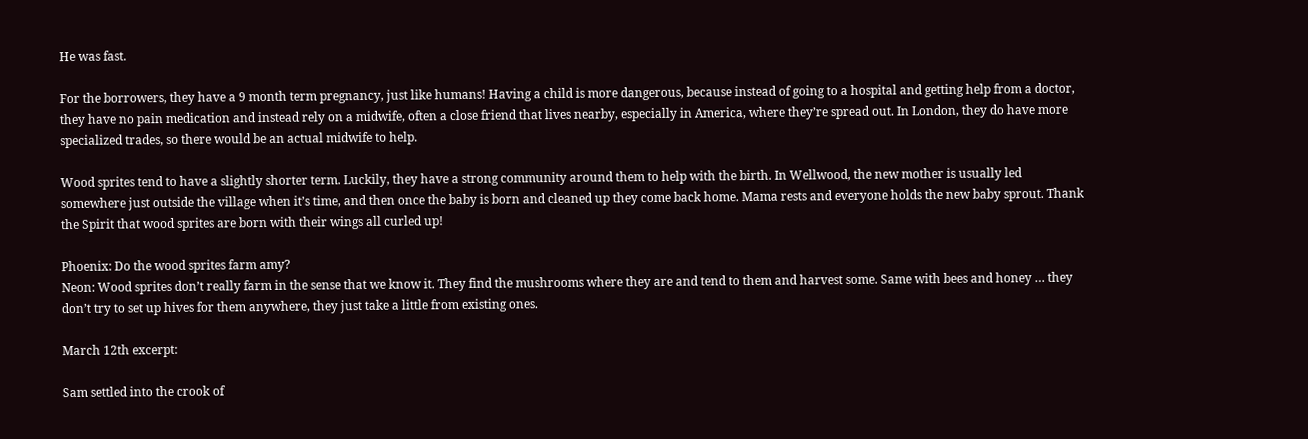He was fast.

For the borrowers, they have a 9 month term pregnancy, just like humans! Having a child is more dangerous, because instead of going to a hospital and getting help from a doctor, they have no pain medication and instead rely on a midwife, often a close friend that lives nearby, especially in America, where they’re spread out. In London, they do have more specialized trades, so there would be an actual midwife to help.

Wood sprites tend to have a slightly shorter term. Luckily, they have a strong community around them to help with the birth. In Wellwood, the new mother is usually led somewhere just outside the village when it’s time, and then once the baby is born and cleaned up they come back home. Mama rests and everyone holds the new baby sprout. Thank the Spirit that wood sprites are born with their wings all curled up!

Phoenix: Do the wood sprites farm amy?
Neon: Wood sprites don’t really farm in the sense that we know it. They find the mushrooms where they are and tend to them and harvest some. Same with bees and honey … they don’t try to set up hives for them anywhere, they just take a little from existing ones.

March 12th excerpt:

Sam settled into the crook of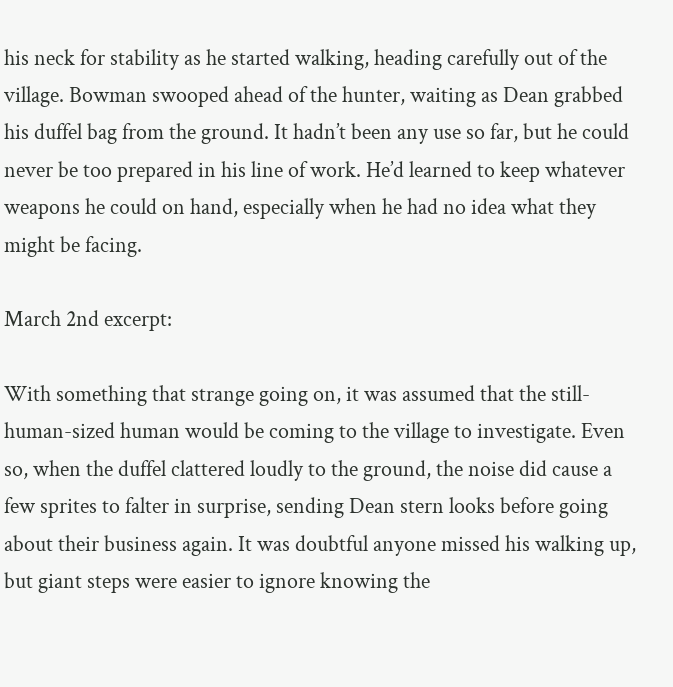his neck for stability as he started walking, heading carefully out of the village. Bowman swooped ahead of the hunter, waiting as Dean grabbed his duffel bag from the ground. It hadn’t been any use so far, but he could never be too prepared in his line of work. He’d learned to keep whatever weapons he could on hand, especially when he had no idea what they might be facing.

March 2nd excerpt:

With something that strange going on, it was assumed that the still-human-sized human would be coming to the village to investigate. Even so, when the duffel clattered loudly to the ground, the noise did cause a few sprites to falter in surprise, sending Dean stern looks before going about their business again. It was doubtful anyone missed his walking up, but giant steps were easier to ignore knowing the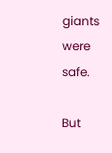giants were safe.

But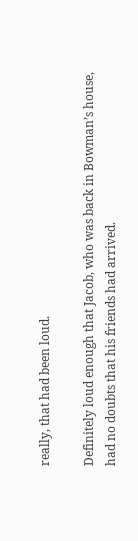really, that had been loud.

Definitely loud enough that Jacob, who was back in Bowman’s house, had no doubts that his friends had arrived.